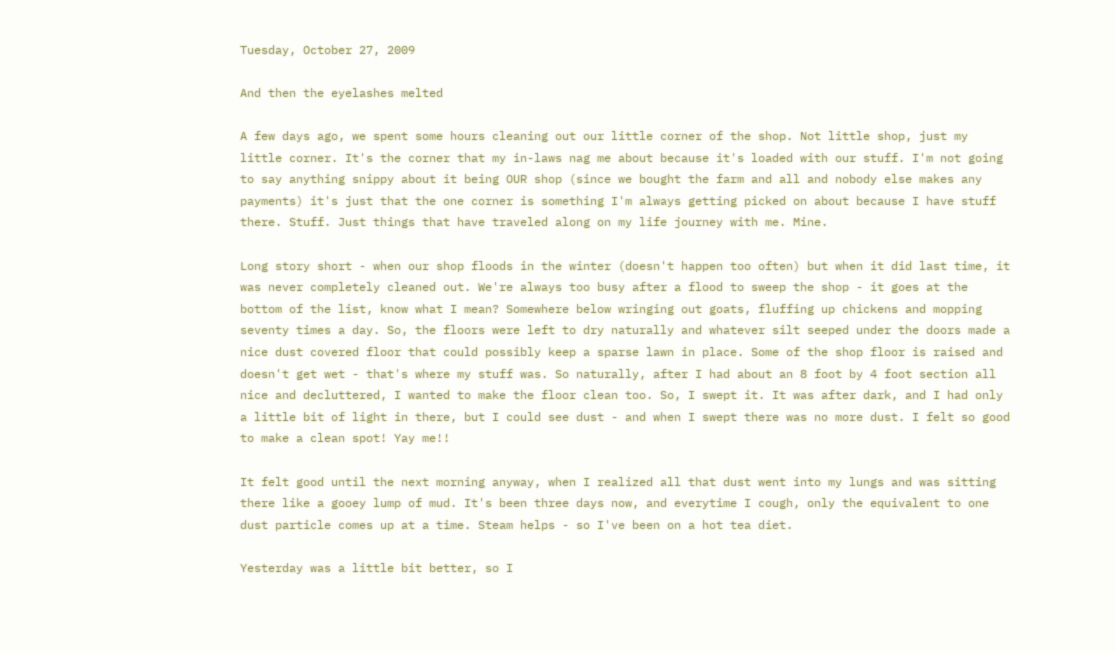Tuesday, October 27, 2009

And then the eyelashes melted

A few days ago, we spent some hours cleaning out our little corner of the shop. Not little shop, just my little corner. It's the corner that my in-laws nag me about because it's loaded with our stuff. I'm not going to say anything snippy about it being OUR shop (since we bought the farm and all and nobody else makes any payments) it's just that the one corner is something I'm always getting picked on about because I have stuff there. Stuff. Just things that have traveled along on my life journey with me. Mine.

Long story short - when our shop floods in the winter (doesn't happen too often) but when it did last time, it was never completely cleaned out. We're always too busy after a flood to sweep the shop - it goes at the bottom of the list, know what I mean? Somewhere below wringing out goats, fluffing up chickens and mopping seventy times a day. So, the floors were left to dry naturally and whatever silt seeped under the doors made a nice dust covered floor that could possibly keep a sparse lawn in place. Some of the shop floor is raised and doesn't get wet - that's where my stuff was. So naturally, after I had about an 8 foot by 4 foot section all nice and decluttered, I wanted to make the floor clean too. So, I swept it. It was after dark, and I had only a little bit of light in there, but I could see dust - and when I swept there was no more dust. I felt so good to make a clean spot! Yay me!!

It felt good until the next morning anyway, when I realized all that dust went into my lungs and was sitting there like a gooey lump of mud. It's been three days now, and everytime I cough, only the equivalent to one dust particle comes up at a time. Steam helps - so I've been on a hot tea diet.

Yesterday was a little bit better, so I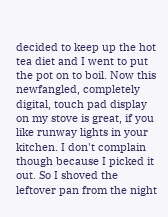decided to keep up the hot tea diet and I went to put the pot on to boil. Now this newfangled, completely digital, touch pad display on my stove is great, if you like runway lights in your kitchen. I don't complain though because I picked it out. So I shoved the leftover pan from the night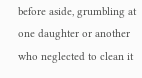before aside, grumbling at one daughter or another who neglected to clean it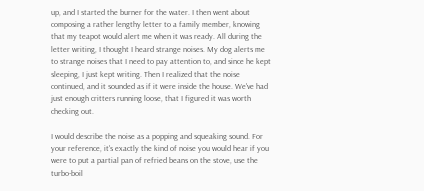up, and I started the burner for the water. I then went about composing a rather lengthy letter to a family member, knowing that my teapot would alert me when it was ready. All during the letter writing, I thought I heard strange noises. My dog alerts me to strange noises that I need to pay attention to, and since he kept sleeping, I just kept writing. Then I realized that the noise continued, and it sounded as if it were inside the house. We've had just enough critters running loose, that I figured it was worth checking out.

I would describe the noise as a popping and squeaking sound. For your reference, it's exactly the kind of noise you would hear if you were to put a partial pan of refried beans on the stove, use the turbo-boil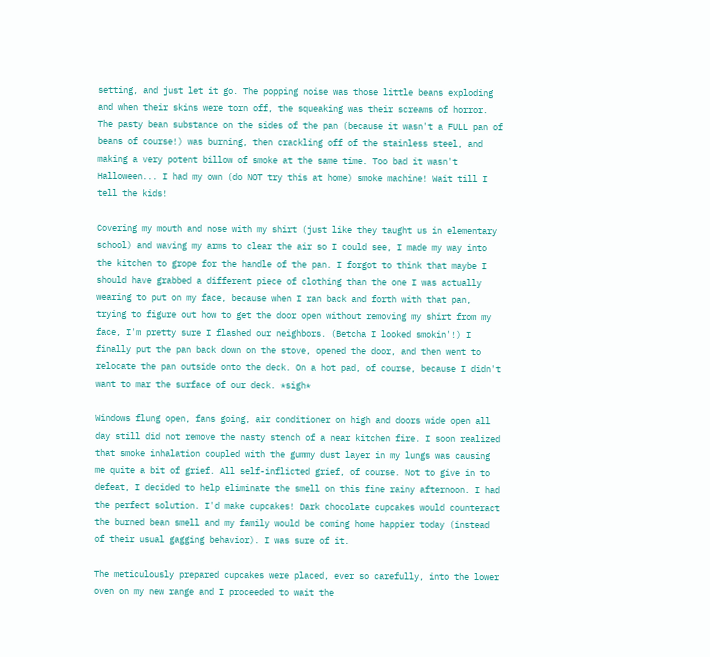setting, and just let it go. The popping noise was those little beans exploding and when their skins were torn off, the squeaking was their screams of horror. The pasty bean substance on the sides of the pan (because it wasn't a FULL pan of beans of course!) was burning, then crackling off of the stainless steel, and making a very potent billow of smoke at the same time. Too bad it wasn't Halloween... I had my own (do NOT try this at home) smoke machine! Wait till I tell the kids!

Covering my mouth and nose with my shirt (just like they taught us in elementary school) and waving my arms to clear the air so I could see, I made my way into the kitchen to grope for the handle of the pan. I forgot to think that maybe I should have grabbed a different piece of clothing than the one I was actually wearing to put on my face, because when I ran back and forth with that pan, trying to figure out how to get the door open without removing my shirt from my face, I'm pretty sure I flashed our neighbors. (Betcha I looked smokin'!) I finally put the pan back down on the stove, opened the door, and then went to relocate the pan outside onto the deck. On a hot pad, of course, because I didn't want to mar the surface of our deck. *sigh*

Windows flung open, fans going, air conditioner on high and doors wide open all day still did not remove the nasty stench of a near kitchen fire. I soon realized that smoke inhalation coupled with the gummy dust layer in my lungs was causing me quite a bit of grief. All self-inflicted grief, of course. Not to give in to defeat, I decided to help eliminate the smell on this fine rainy afternoon. I had the perfect solution. I'd make cupcakes! Dark chocolate cupcakes would counteract the burned bean smell and my family would be coming home happier today (instead of their usual gagging behavior). I was sure of it.

The meticulously prepared cupcakes were placed, ever so carefully, into the lower oven on my new range and I proceeded to wait the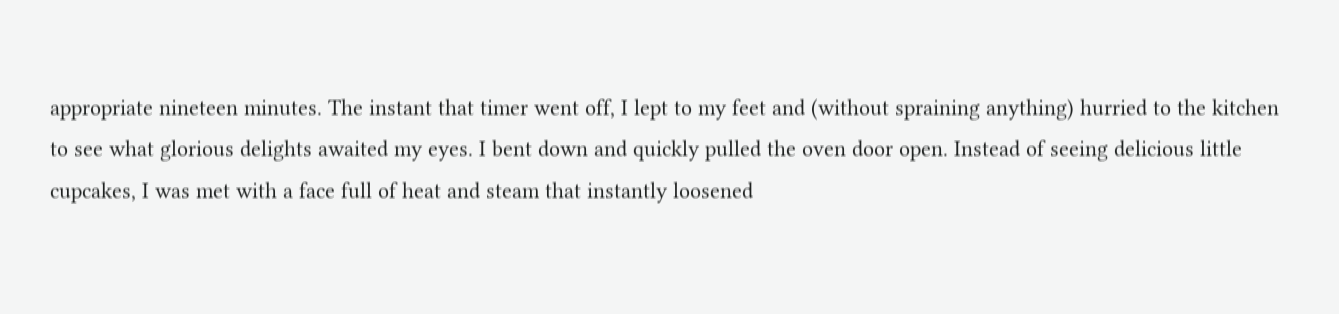appropriate nineteen minutes. The instant that timer went off, I lept to my feet and (without spraining anything) hurried to the kitchen to see what glorious delights awaited my eyes. I bent down and quickly pulled the oven door open. Instead of seeing delicious little cupcakes, I was met with a face full of heat and steam that instantly loosened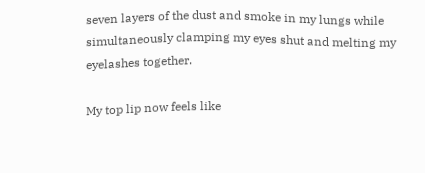seven layers of the dust and smoke in my lungs while simultaneously clamping my eyes shut and melting my eyelashes together.

My top lip now feels like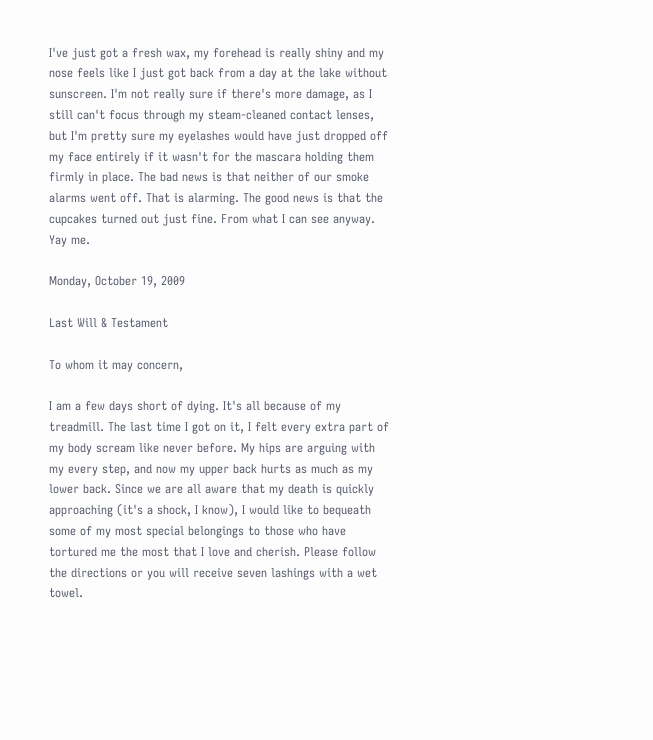I've just got a fresh wax, my forehead is really shiny and my nose feels like I just got back from a day at the lake without sunscreen. I'm not really sure if there's more damage, as I still can't focus through my steam-cleaned contact lenses, but I'm pretty sure my eyelashes would have just dropped off my face entirely if it wasn't for the mascara holding them firmly in place. The bad news is that neither of our smoke alarms went off. That is alarming. The good news is that the cupcakes turned out just fine. From what I can see anyway.
Yay me.

Monday, October 19, 2009

Last Will & Testament

To whom it may concern,

I am a few days short of dying. It's all because of my treadmill. The last time I got on it, I felt every extra part of my body scream like never before. My hips are arguing with my every step, and now my upper back hurts as much as my lower back. Since we are all aware that my death is quickly approaching (it's a shock, I know), I would like to bequeath some of my most special belongings to those who have tortured me the most that I love and cherish. Please follow the directions or you will receive seven lashings with a wet towel.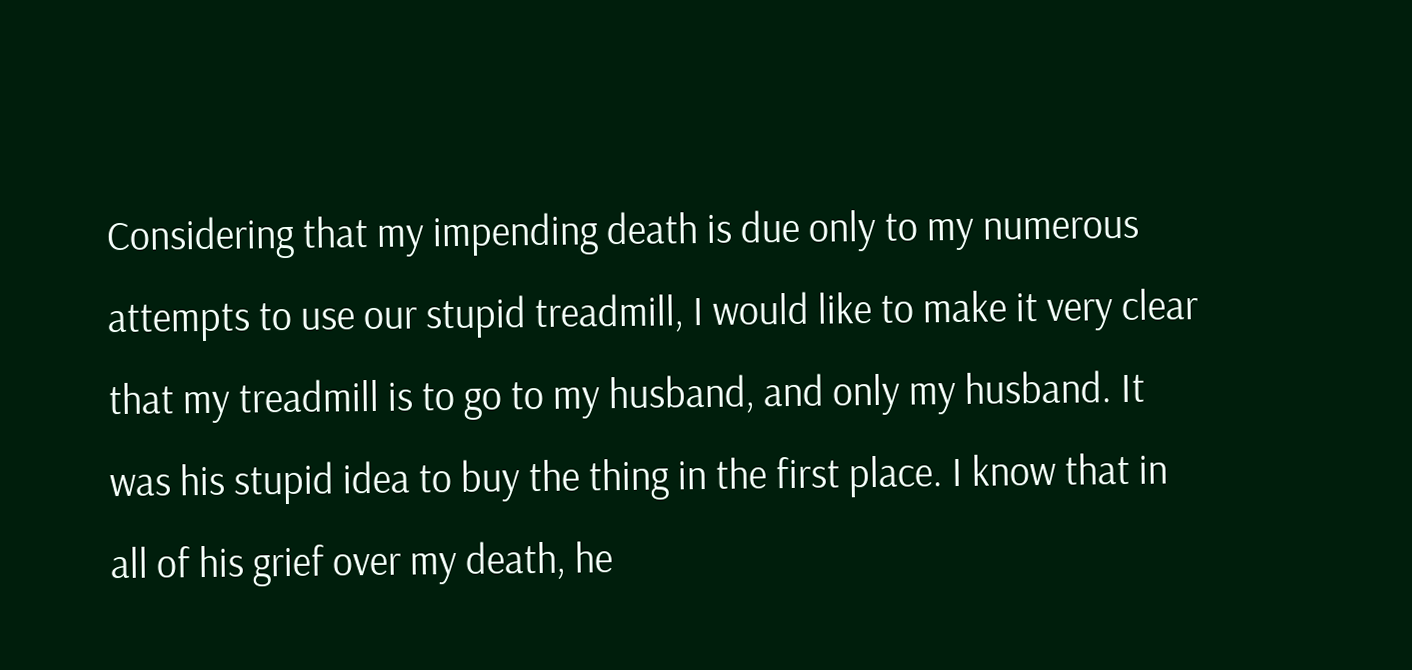Considering that my impending death is due only to my numerous attempts to use our stupid treadmill, I would like to make it very clear that my treadmill is to go to my husband, and only my husband. It was his stupid idea to buy the thing in the first place. I know that in all of his grief over my death, he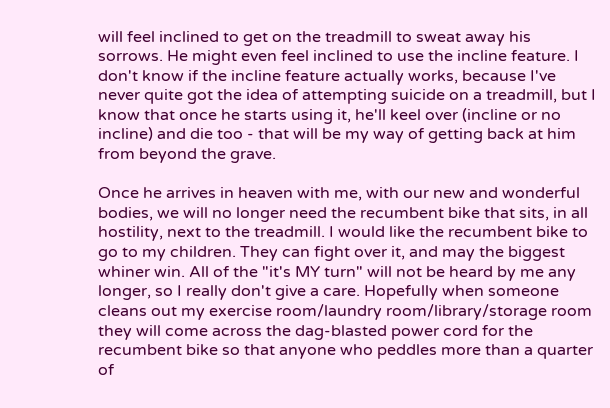will feel inclined to get on the treadmill to sweat away his sorrows. He might even feel inclined to use the incline feature. I don't know if the incline feature actually works, because I've never quite got the idea of attempting suicide on a treadmill, but I know that once he starts using it, he'll keel over (incline or no incline) and die too - that will be my way of getting back at him from beyond the grave.

Once he arrives in heaven with me, with our new and wonderful bodies, we will no longer need the recumbent bike that sits, in all hostility, next to the treadmill. I would like the recumbent bike to go to my children. They can fight over it, and may the biggest whiner win. All of the "it's MY turn" will not be heard by me any longer, so I really don't give a care. Hopefully when someone cleans out my exercise room/laundry room/library/storage room they will come across the dag-blasted power cord for the recumbent bike so that anyone who peddles more than a quarter of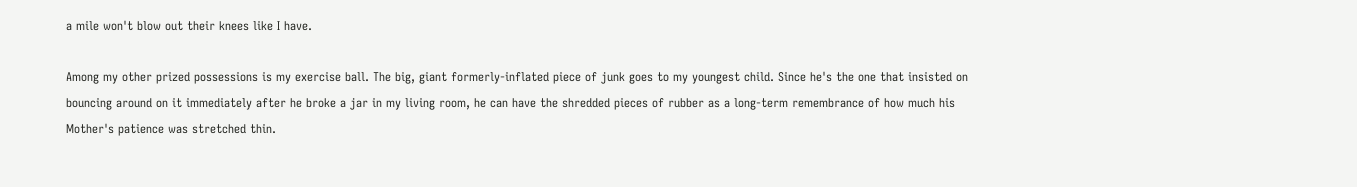a mile won't blow out their knees like I have.

Among my other prized possessions is my exercise ball. The big, giant formerly-inflated piece of junk goes to my youngest child. Since he's the one that insisted on bouncing around on it immediately after he broke a jar in my living room, he can have the shredded pieces of rubber as a long-term remembrance of how much his Mother's patience was stretched thin.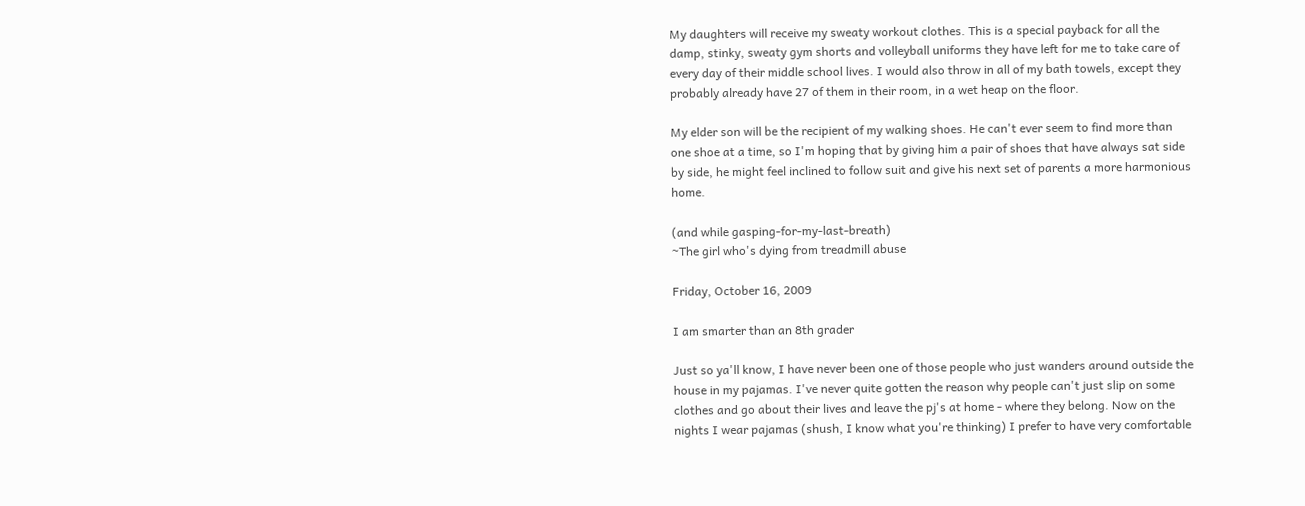My daughters will receive my sweaty workout clothes. This is a special payback for all the damp, stinky, sweaty gym shorts and volleyball uniforms they have left for me to take care of every day of their middle school lives. I would also throw in all of my bath towels, except they probably already have 27 of them in their room, in a wet heap on the floor.

My elder son will be the recipient of my walking shoes. He can't ever seem to find more than one shoe at a time, so I'm hoping that by giving him a pair of shoes that have always sat side by side, he might feel inclined to follow suit and give his next set of parents a more harmonious home.

(and while gasping-for-my-last-breath)
~The girl who's dying from treadmill abuse

Friday, October 16, 2009

I am smarter than an 8th grader

Just so ya'll know, I have never been one of those people who just wanders around outside the house in my pajamas. I've never quite gotten the reason why people can't just slip on some clothes and go about their lives and leave the pj's at home - where they belong. Now on the nights I wear pajamas (shush, I know what you're thinking) I prefer to have very comfortable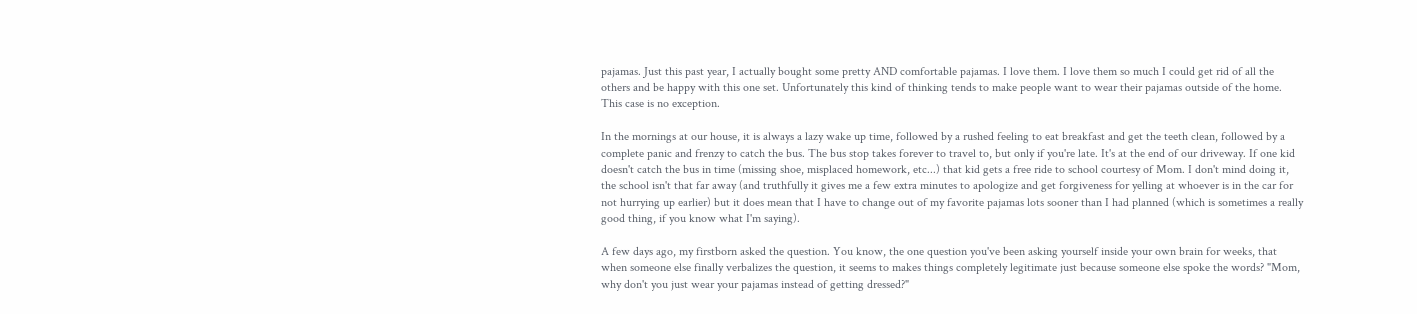pajamas. Just this past year, I actually bought some pretty AND comfortable pajamas. I love them. I love them so much I could get rid of all the others and be happy with this one set. Unfortunately this kind of thinking tends to make people want to wear their pajamas outside of the home. This case is no exception.

In the mornings at our house, it is always a lazy wake up time, followed by a rushed feeling to eat breakfast and get the teeth clean, followed by a complete panic and frenzy to catch the bus. The bus stop takes forever to travel to, but only if you're late. It's at the end of our driveway. If one kid doesn't catch the bus in time (missing shoe, misplaced homework, etc...) that kid gets a free ride to school courtesy of Mom. I don't mind doing it, the school isn't that far away (and truthfully it gives me a few extra minutes to apologize and get forgiveness for yelling at whoever is in the car for not hurrying up earlier) but it does mean that I have to change out of my favorite pajamas lots sooner than I had planned (which is sometimes a really good thing, if you know what I'm saying).

A few days ago, my firstborn asked the question. You know, the one question you've been asking yourself inside your own brain for weeks, that when someone else finally verbalizes the question, it seems to makes things completely legitimate just because someone else spoke the words? "Mom, why don't you just wear your pajamas instead of getting dressed?"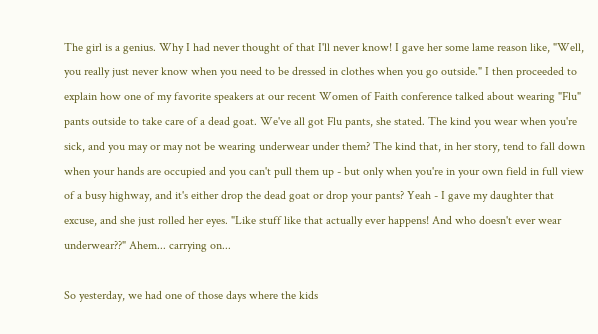The girl is a genius. Why I had never thought of that I'll never know! I gave her some lame reason like, "Well, you really just never know when you need to be dressed in clothes when you go outside." I then proceeded to explain how one of my favorite speakers at our recent Women of Faith conference talked about wearing "Flu" pants outside to take care of a dead goat. We've all got Flu pants, she stated. The kind you wear when you're sick, and you may or may not be wearing underwear under them? The kind that, in her story, tend to fall down when your hands are occupied and you can't pull them up - but only when you're in your own field in full view of a busy highway, and it's either drop the dead goat or drop your pants? Yeah - I gave my daughter that excuse, and she just rolled her eyes. "Like stuff like that actually ever happens! And who doesn't ever wear underwear??" Ahem... carrying on...

So yesterday, we had one of those days where the kids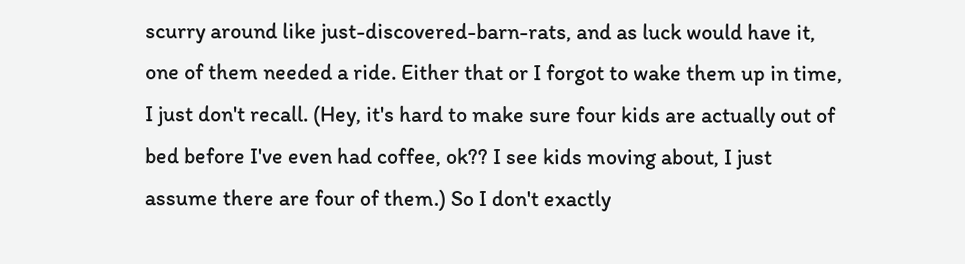scurry around like just-discovered-barn-rats, and as luck would have it, one of them needed a ride. Either that or I forgot to wake them up in time, I just don't recall. (Hey, it's hard to make sure four kids are actually out of bed before I've even had coffee, ok?? I see kids moving about, I just assume there are four of them.) So I don't exactly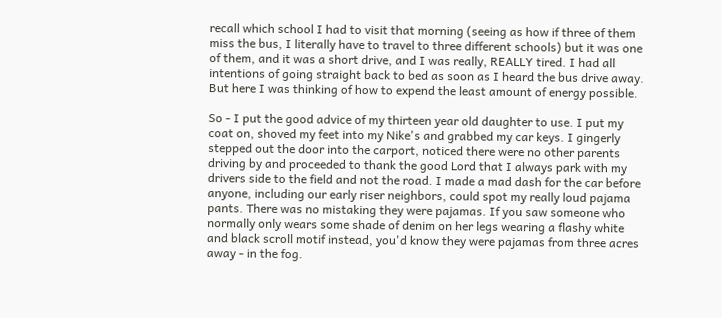recall which school I had to visit that morning (seeing as how if three of them miss the bus, I literally have to travel to three different schools) but it was one of them, and it was a short drive, and I was really, REALLY tired. I had all intentions of going straight back to bed as soon as I heard the bus drive away. But here I was thinking of how to expend the least amount of energy possible.

So - I put the good advice of my thirteen year old daughter to use. I put my coat on, shoved my feet into my Nike's and grabbed my car keys. I gingerly stepped out the door into the carport, noticed there were no other parents driving by and proceeded to thank the good Lord that I always park with my drivers side to the field and not the road. I made a mad dash for the car before anyone, including our early riser neighbors, could spot my really loud pajama pants. There was no mistaking they were pajamas. If you saw someone who normally only wears some shade of denim on her legs wearing a flashy white and black scroll motif instead, you'd know they were pajamas from three acres away - in the fog.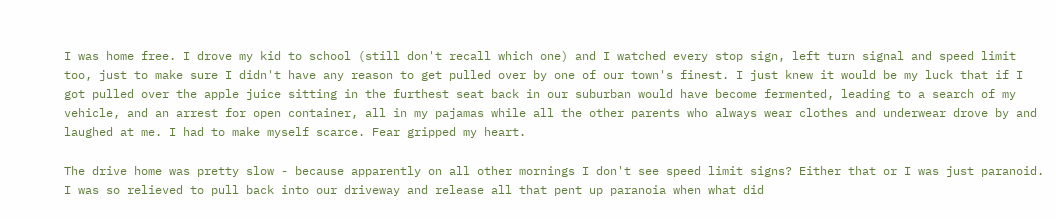I was home free. I drove my kid to school (still don't recall which one) and I watched every stop sign, left turn signal and speed limit too, just to make sure I didn't have any reason to get pulled over by one of our town's finest. I just knew it would be my luck that if I got pulled over the apple juice sitting in the furthest seat back in our suburban would have become fermented, leading to a search of my vehicle, and an arrest for open container, all in my pajamas while all the other parents who always wear clothes and underwear drove by and laughed at me. I had to make myself scarce. Fear gripped my heart.

The drive home was pretty slow - because apparently on all other mornings I don't see speed limit signs? Either that or I was just paranoid. I was so relieved to pull back into our driveway and release all that pent up paranoia when what did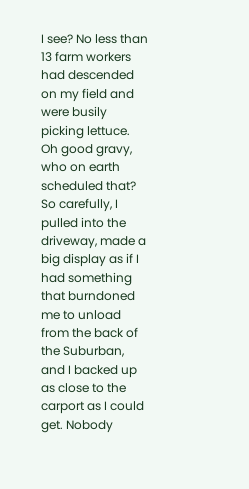I see? No less than 13 farm workers had descended on my field and were busily picking lettuce. Oh good gravy, who on earth scheduled that? So carefully, I pulled into the driveway, made a big display as if I had something that burndoned me to unload from the back of the Suburban, and I backed up as close to the carport as I could get. Nobody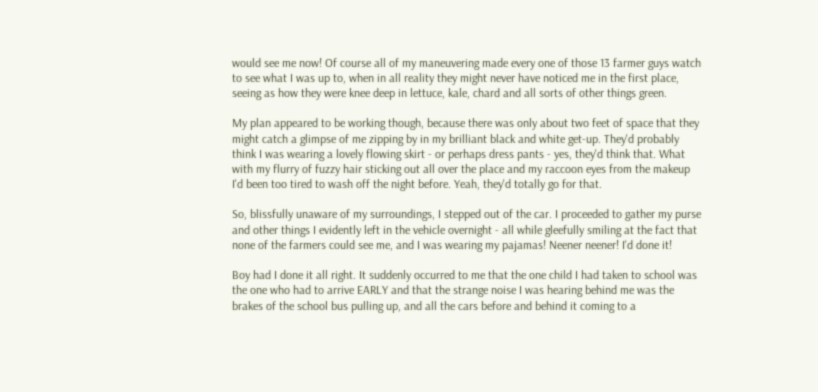would see me now! Of course all of my maneuvering made every one of those 13 farmer guys watch to see what I was up to, when in all reality they might never have noticed me in the first place, seeing as how they were knee deep in lettuce, kale, chard and all sorts of other things green.

My plan appeared to be working though, because there was only about two feet of space that they might catch a glimpse of me zipping by in my brilliant black and white get-up. They'd probably think I was wearing a lovely flowing skirt - or perhaps dress pants - yes, they'd think that. What with my flurry of fuzzy hair sticking out all over the place and my raccoon eyes from the makeup I'd been too tired to wash off the night before. Yeah, they'd totally go for that.

So, blissfully unaware of my surroundings, I stepped out of the car. I proceeded to gather my purse and other things I evidently left in the vehicle overnight - all while gleefully smiling at the fact that none of the farmers could see me, and I was wearing my pajamas! Neener neener! I'd done it!

Boy had I done it all right. It suddenly occurred to me that the one child I had taken to school was the one who had to arrive EARLY and that the strange noise I was hearing behind me was the brakes of the school bus pulling up, and all the cars before and behind it coming to a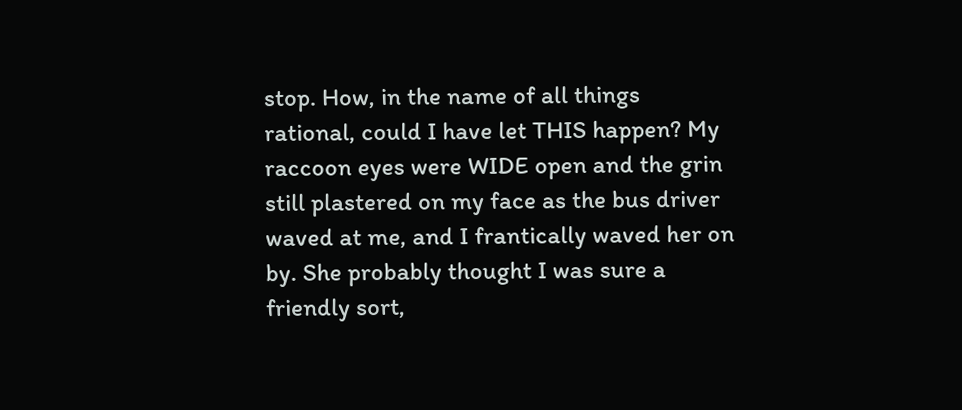stop. How, in the name of all things rational, could I have let THIS happen? My raccoon eyes were WIDE open and the grin still plastered on my face as the bus driver waved at me, and I frantically waved her on by. She probably thought I was sure a friendly sort,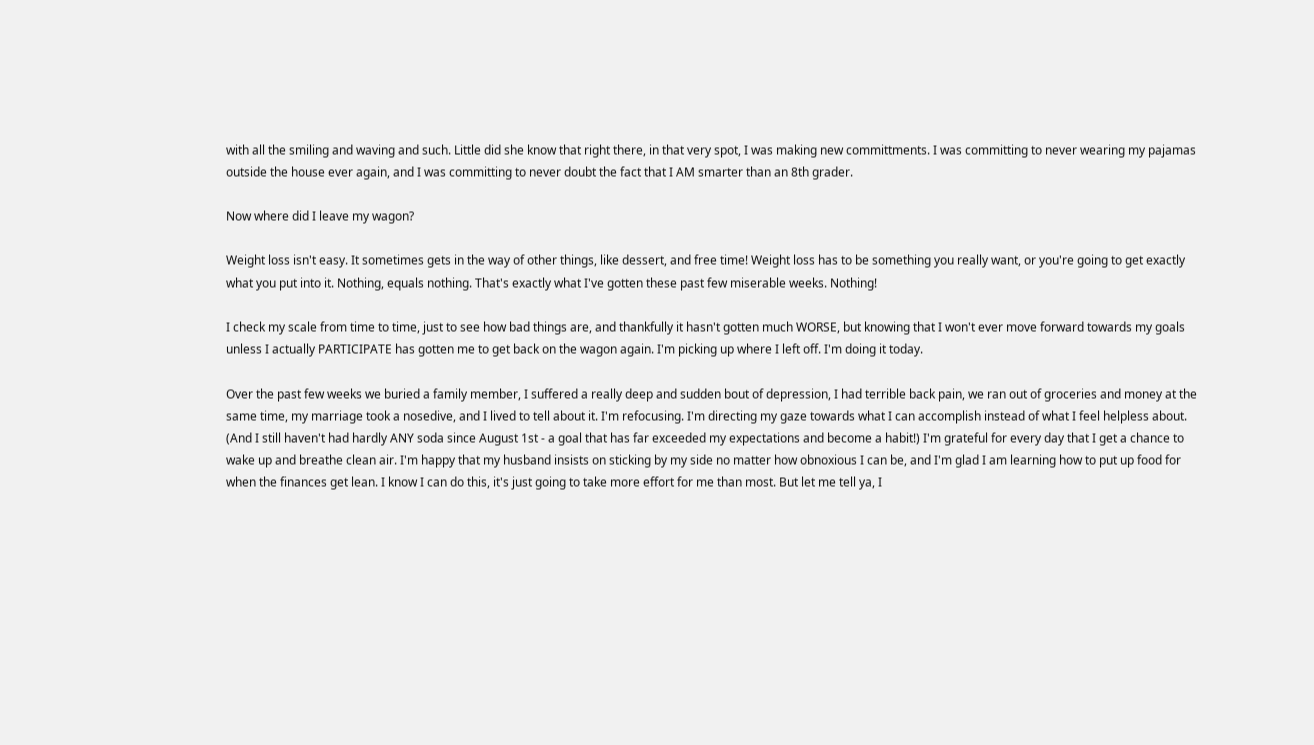with all the smiling and waving and such. Little did she know that right there, in that very spot, I was making new committments. I was committing to never wearing my pajamas outside the house ever again, and I was committing to never doubt the fact that I AM smarter than an 8th grader.

Now where did I leave my wagon?

Weight loss isn't easy. It sometimes gets in the way of other things, like dessert, and free time! Weight loss has to be something you really want, or you're going to get exactly what you put into it. Nothing, equals nothing. That's exactly what I've gotten these past few miserable weeks. Nothing!

I check my scale from time to time, just to see how bad things are, and thankfully it hasn't gotten much WORSE, but knowing that I won't ever move forward towards my goals unless I actually PARTICIPATE has gotten me to get back on the wagon again. I'm picking up where I left off. I'm doing it today.

Over the past few weeks we buried a family member, I suffered a really deep and sudden bout of depression, I had terrible back pain, we ran out of groceries and money at the same time, my marriage took a nosedive, and I lived to tell about it. I'm refocusing. I'm directing my gaze towards what I can accomplish instead of what I feel helpless about. (And I still haven't had hardly ANY soda since August 1st - a goal that has far exceeded my expectations and become a habit!) I'm grateful for every day that I get a chance to wake up and breathe clean air. I'm happy that my husband insists on sticking by my side no matter how obnoxious I can be, and I'm glad I am learning how to put up food for when the finances get lean. I know I can do this, it's just going to take more effort for me than most. But let me tell ya, I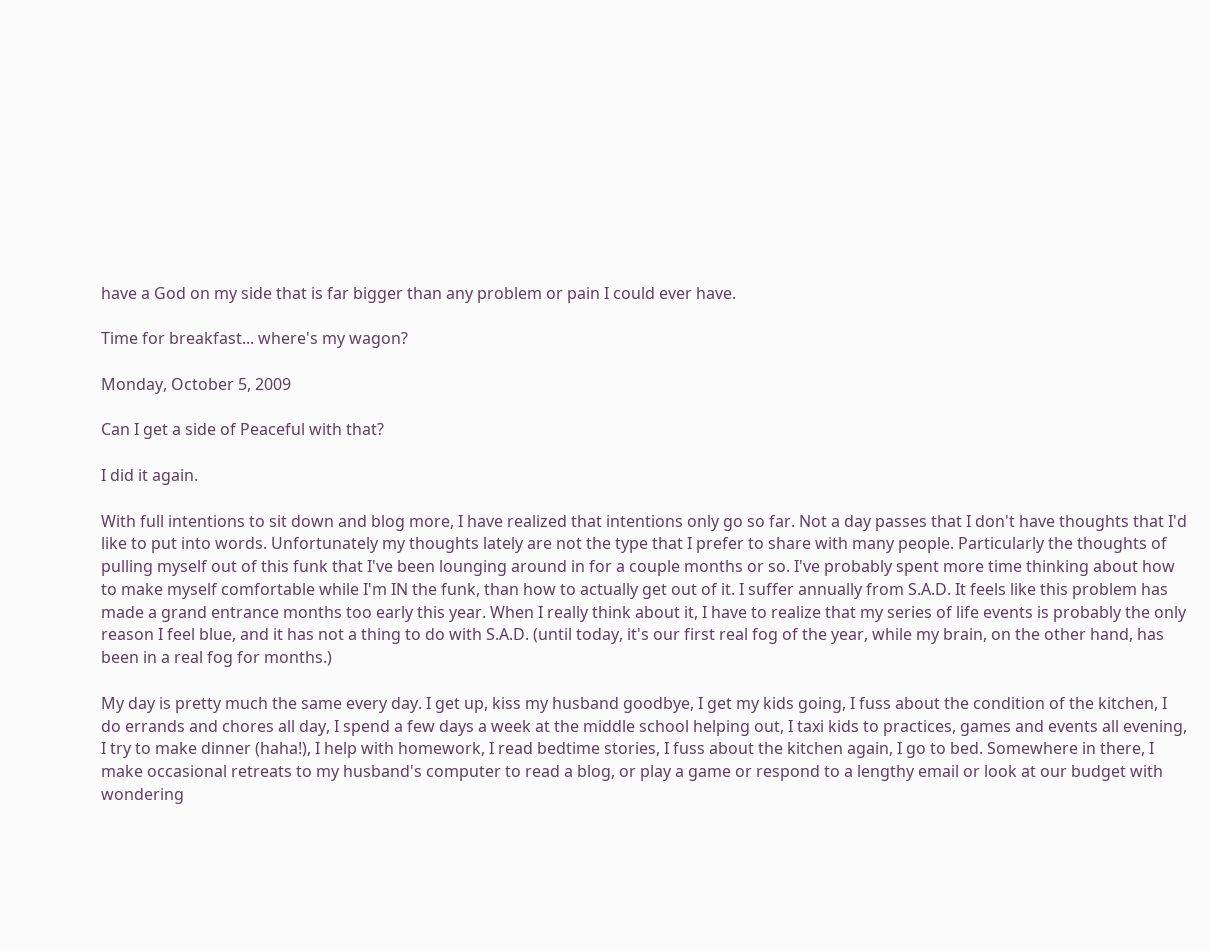have a God on my side that is far bigger than any problem or pain I could ever have.

Time for breakfast... where's my wagon?

Monday, October 5, 2009

Can I get a side of Peaceful with that?

I did it again.

With full intentions to sit down and blog more, I have realized that intentions only go so far. Not a day passes that I don't have thoughts that I'd like to put into words. Unfortunately my thoughts lately are not the type that I prefer to share with many people. Particularly the thoughts of pulling myself out of this funk that I've been lounging around in for a couple months or so. I've probably spent more time thinking about how to make myself comfortable while I'm IN the funk, than how to actually get out of it. I suffer annually from S.A.D. It feels like this problem has made a grand entrance months too early this year. When I really think about it, I have to realize that my series of life events is probably the only reason I feel blue, and it has not a thing to do with S.A.D. (until today, it's our first real fog of the year, while my brain, on the other hand, has been in a real fog for months.)

My day is pretty much the same every day. I get up, kiss my husband goodbye, I get my kids going, I fuss about the condition of the kitchen, I do errands and chores all day, I spend a few days a week at the middle school helping out, I taxi kids to practices, games and events all evening, I try to make dinner (haha!), I help with homework, I read bedtime stories, I fuss about the kitchen again, I go to bed. Somewhere in there, I make occasional retreats to my husband's computer to read a blog, or play a game or respond to a lengthy email or look at our budget with wondering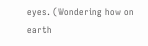eyes. (Wondering how on earth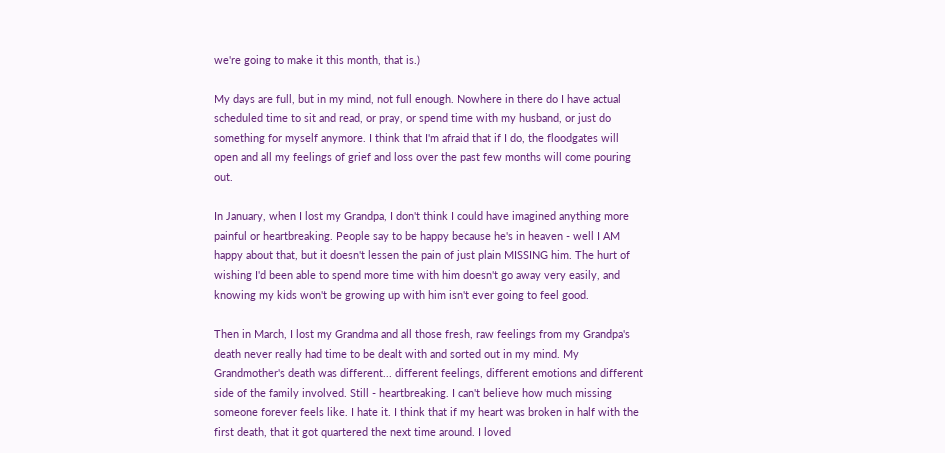we're going to make it this month, that is.)

My days are full, but in my mind, not full enough. Nowhere in there do I have actual scheduled time to sit and read, or pray, or spend time with my husband, or just do something for myself anymore. I think that I'm afraid that if I do, the floodgates will open and all my feelings of grief and loss over the past few months will come pouring out.

In January, when I lost my Grandpa, I don't think I could have imagined anything more painful or heartbreaking. People say to be happy because he's in heaven - well I AM happy about that, but it doesn't lessen the pain of just plain MISSING him. The hurt of wishing I'd been able to spend more time with him doesn't go away very easily, and knowing my kids won't be growing up with him isn't ever going to feel good.

Then in March, I lost my Grandma and all those fresh, raw feelings from my Grandpa's death never really had time to be dealt with and sorted out in my mind. My Grandmother's death was different... different feelings, different emotions and different side of the family involved. Still - heartbreaking. I can't believe how much missing someone forever feels like. I hate it. I think that if my heart was broken in half with the first death, that it got quartered the next time around. I loved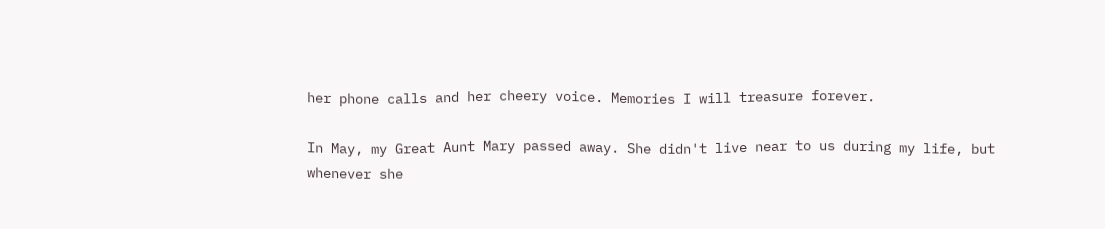her phone calls and her cheery voice. Memories I will treasure forever.

In May, my Great Aunt Mary passed away. She didn't live near to us during my life, but whenever she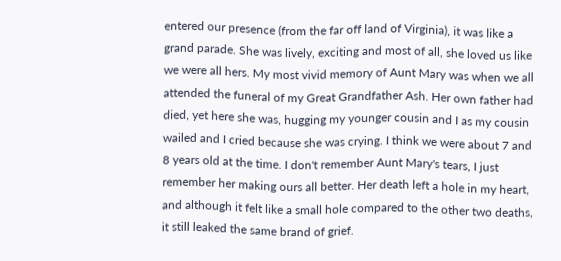entered our presence (from the far off land of Virginia), it was like a grand parade. She was lively, exciting and most of all, she loved us like we were all hers. My most vivid memory of Aunt Mary was when we all attended the funeral of my Great Grandfather Ash. Her own father had died, yet here she was, hugging my younger cousin and I as my cousin wailed and I cried because she was crying. I think we were about 7 and 8 years old at the time. I don't remember Aunt Mary's tears, I just remember her making ours all better. Her death left a hole in my heart, and although it felt like a small hole compared to the other two deaths, it still leaked the same brand of grief.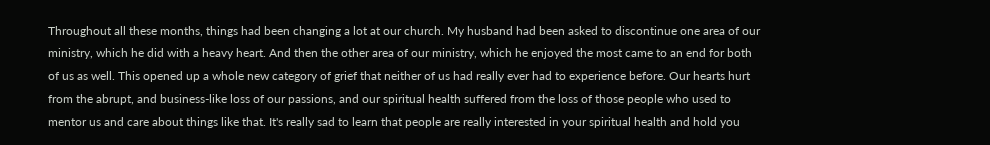Throughout all these months, things had been changing a lot at our church. My husband had been asked to discontinue one area of our ministry, which he did with a heavy heart. And then the other area of our ministry, which he enjoyed the most came to an end for both of us as well. This opened up a whole new category of grief that neither of us had really ever had to experience before. Our hearts hurt from the abrupt, and business-like loss of our passions, and our spiritual health suffered from the loss of those people who used to mentor us and care about things like that. It's really sad to learn that people are really interested in your spiritual health and hold you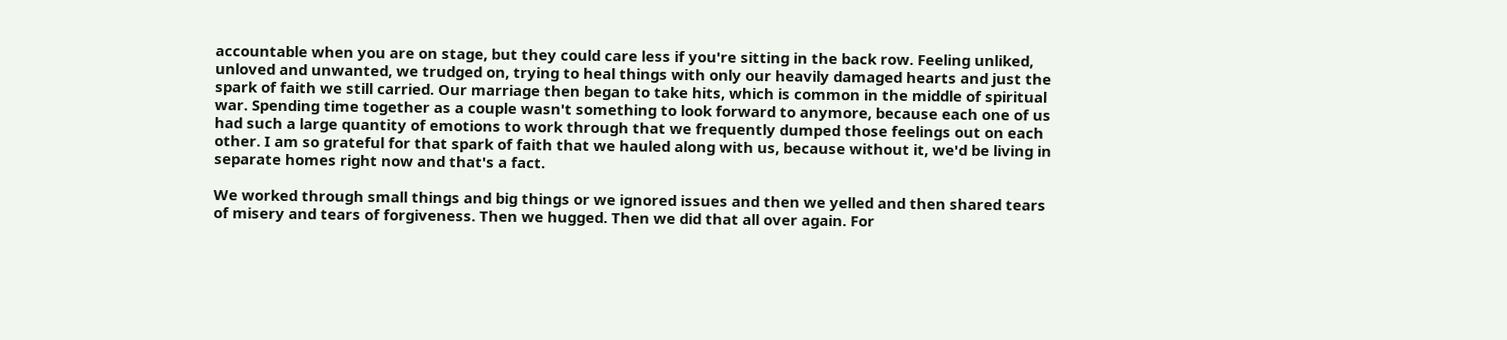accountable when you are on stage, but they could care less if you're sitting in the back row. Feeling unliked, unloved and unwanted, we trudged on, trying to heal things with only our heavily damaged hearts and just the spark of faith we still carried. Our marriage then began to take hits, which is common in the middle of spiritual war. Spending time together as a couple wasn't something to look forward to anymore, because each one of us had such a large quantity of emotions to work through that we frequently dumped those feelings out on each other. I am so grateful for that spark of faith that we hauled along with us, because without it, we'd be living in separate homes right now and that's a fact.

We worked through small things and big things or we ignored issues and then we yelled and then shared tears of misery and tears of forgiveness. Then we hugged. Then we did that all over again. For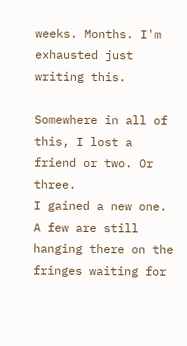weeks. Months. I'm exhausted just writing this.

Somewhere in all of this, I lost a friend or two. Or three.
I gained a new one. A few are still hanging there on the fringes waiting for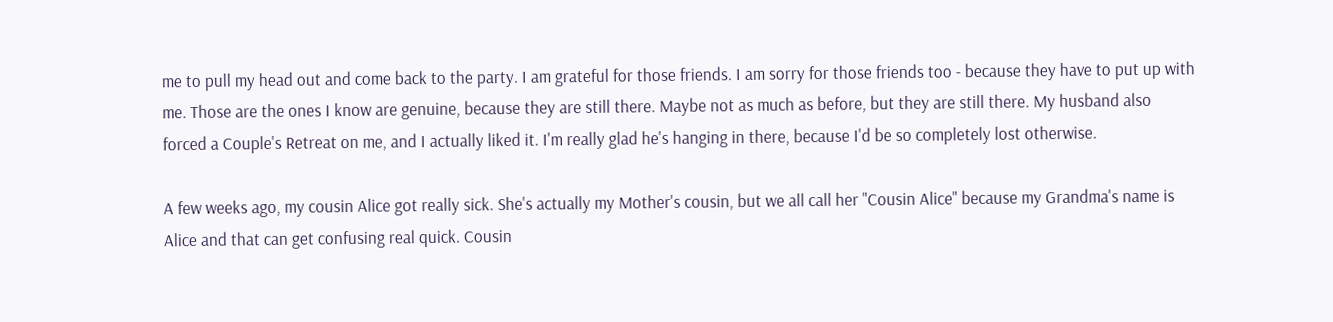me to pull my head out and come back to the party. I am grateful for those friends. I am sorry for those friends too - because they have to put up with me. Those are the ones I know are genuine, because they are still there. Maybe not as much as before, but they are still there. My husband also forced a Couple's Retreat on me, and I actually liked it. I'm really glad he's hanging in there, because I'd be so completely lost otherwise.

A few weeks ago, my cousin Alice got really sick. She's actually my Mother's cousin, but we all call her "Cousin Alice" because my Grandma's name is Alice and that can get confusing real quick. Cousin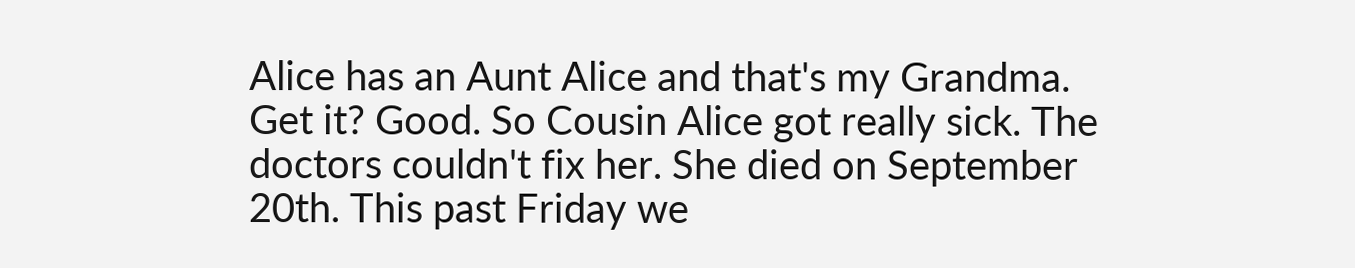Alice has an Aunt Alice and that's my Grandma. Get it? Good. So Cousin Alice got really sick. The doctors couldn't fix her. She died on September 20th. This past Friday we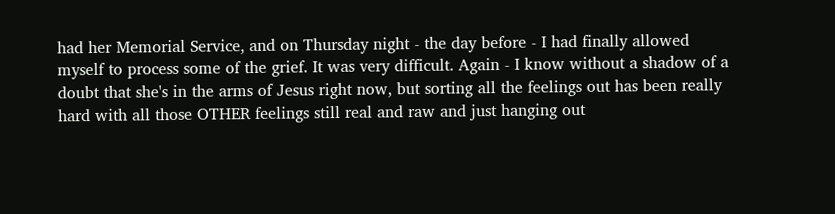had her Memorial Service, and on Thursday night - the day before - I had finally allowed myself to process some of the grief. It was very difficult. Again - I know without a shadow of a doubt that she's in the arms of Jesus right now, but sorting all the feelings out has been really hard with all those OTHER feelings still real and raw and just hanging out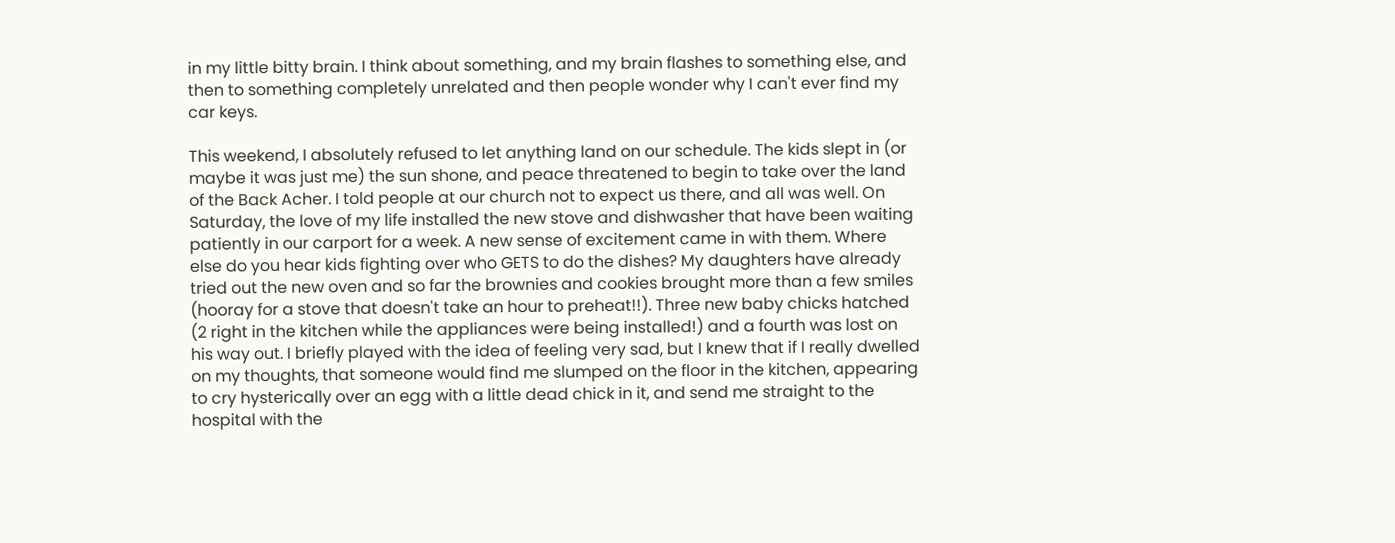in my little bitty brain. I think about something, and my brain flashes to something else, and then to something completely unrelated and then people wonder why I can't ever find my car keys.

This weekend, I absolutely refused to let anything land on our schedule. The kids slept in (or maybe it was just me) the sun shone, and peace threatened to begin to take over the land of the Back Acher. I told people at our church not to expect us there, and all was well. On Saturday, the love of my life installed the new stove and dishwasher that have been waiting patiently in our carport for a week. A new sense of excitement came in with them. Where else do you hear kids fighting over who GETS to do the dishes? My daughters have already tried out the new oven and so far the brownies and cookies brought more than a few smiles (hooray for a stove that doesn't take an hour to preheat!!). Three new baby chicks hatched (2 right in the kitchen while the appliances were being installed!) and a fourth was lost on his way out. I briefly played with the idea of feeling very sad, but I knew that if I really dwelled on my thoughts, that someone would find me slumped on the floor in the kitchen, appearing to cry hysterically over an egg with a little dead chick in it, and send me straight to the hospital with the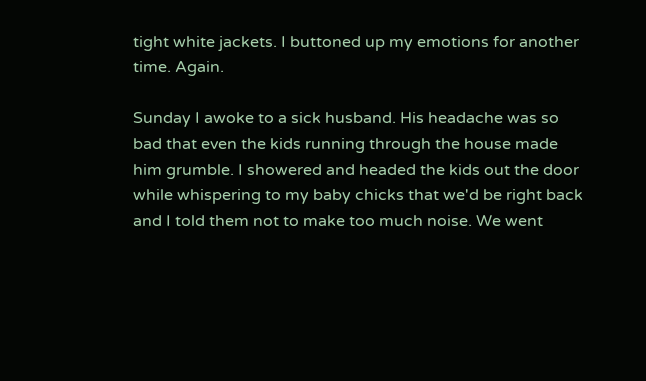tight white jackets. I buttoned up my emotions for another time. Again.

Sunday I awoke to a sick husband. His headache was so bad that even the kids running through the house made him grumble. I showered and headed the kids out the door while whispering to my baby chicks that we'd be right back and I told them not to make too much noise. We went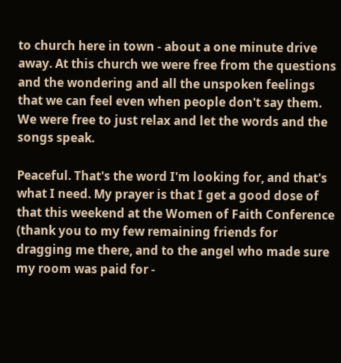to church here in town - about a one minute drive away. At this church we were free from the questions and the wondering and all the unspoken feelings that we can feel even when people don't say them. We were free to just relax and let the words and the songs speak.

Peaceful. That's the word I'm looking for, and that's what I need. My prayer is that I get a good dose of that this weekend at the Women of Faith Conference (thank you to my few remaining friends for dragging me there, and to the angel who made sure my room was paid for -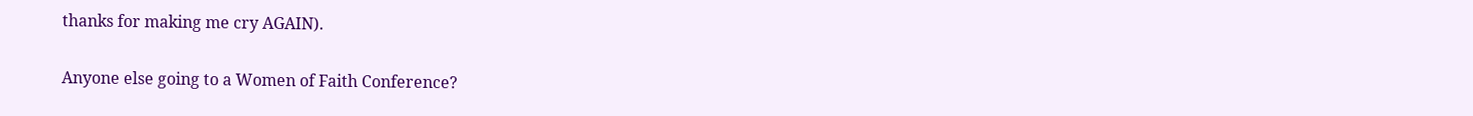thanks for making me cry AGAIN).

Anyone else going to a Women of Faith Conference?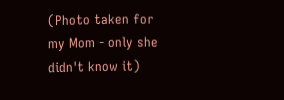(Photo taken for my Mom - only she didn't know it)